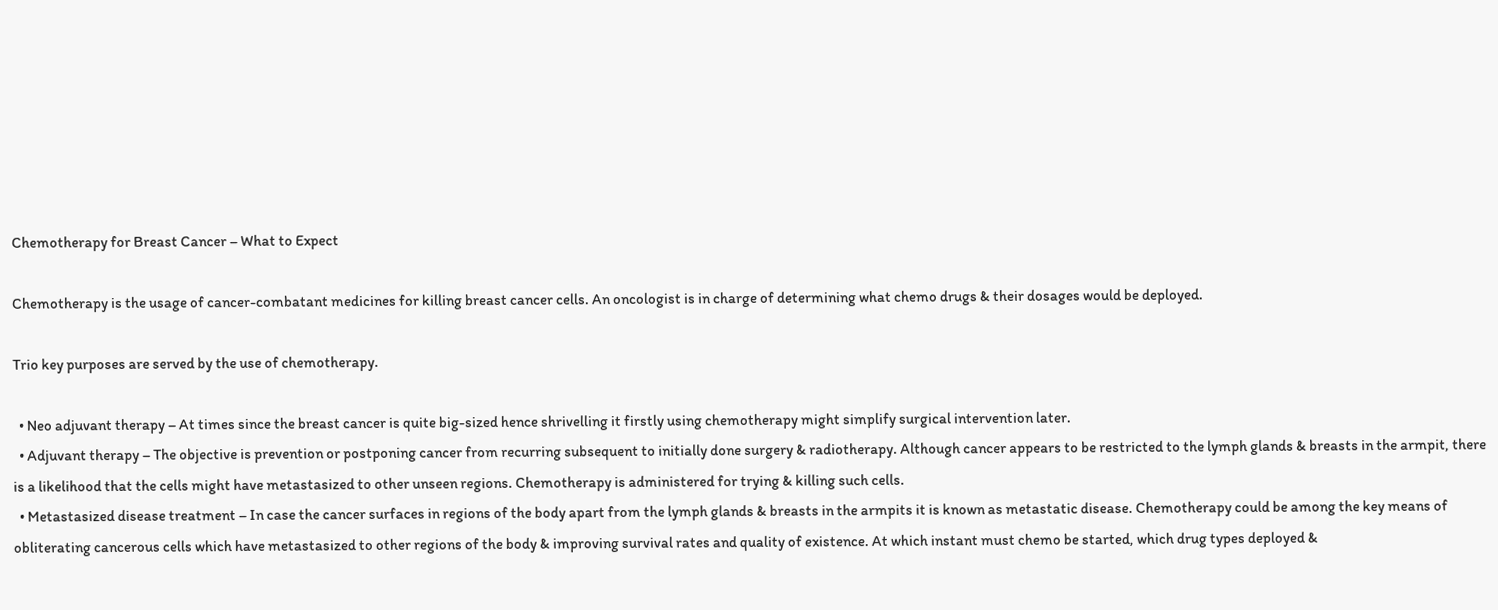Chemotherapy for Breast Cancer – What to Expect

Chemotherapy is the usage of cancer-combatant medicines for killing breast cancer cells. An oncologist is in charge of determining what chemo drugs & their dosages would be deployed.

Trio key purposes are served by the use of chemotherapy.

  • Neo adjuvant therapy – At times since the breast cancer is quite big-sized hence shrivelling it firstly using chemotherapy might simplify surgical intervention later.
  • Adjuvant therapy – The objective is prevention or postponing cancer from recurring subsequent to initially done surgery & radiotherapy. Although cancer appears to be restricted to the lymph glands & breasts in the armpit, there is a likelihood that the cells might have metastasized to other unseen regions. Chemotherapy is administered for trying & killing such cells.
  • Metastasized disease treatment – In case the cancer surfaces in regions of the body apart from the lymph glands & breasts in the armpits it is known as metastatic disease. Chemotherapy could be among the key means of obliterating cancerous cells which have metastasized to other regions of the body & improving survival rates and quality of existence. At which instant must chemo be started, which drug types deployed &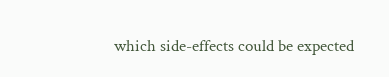which side-effects could be expected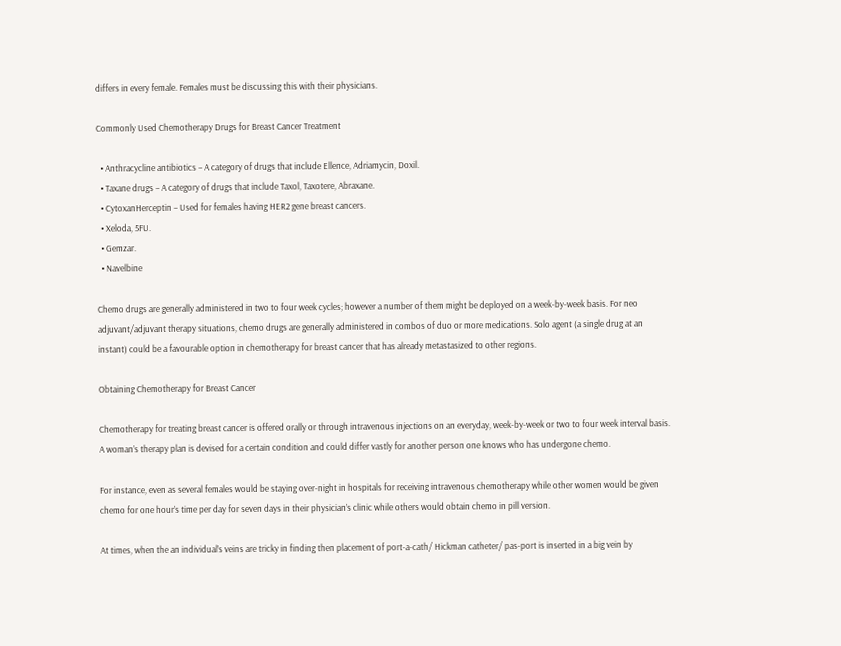differs in every female. Females must be discussing this with their physicians.

Commonly Used Chemotherapy Drugs for Breast Cancer Treatment

  • Anthracycline antibiotics – A category of drugs that include Ellence, Adriamycin, Doxil.
  • Taxane drugs – A category of drugs that include Taxol, Taxotere, Abraxane.
  • CytoxanHerceptin – Used for females having HER2 gene breast cancers.
  • Xeloda, 5FU.
  • Gemzar.
  • Navelbine

Chemo drugs are generally administered in two to four week cycles; however a number of them might be deployed on a week-by-week basis. For neo adjuvant/adjuvant therapy situations, chemo drugs are generally administered in combos of duo or more medications. Solo agent (a single drug at an instant) could be a favourable option in chemotherapy for breast cancer that has already metastasized to other regions.

Obtaining Chemotherapy for Breast Cancer

Chemotherapy for treating breast cancer is offered orally or through intravenous injections on an everyday, week-by-week or two to four week interval basis. A woman’s therapy plan is devised for a certain condition and could differ vastly for another person one knows who has undergone chemo.

For instance, even as several females would be staying over-night in hospitals for receiving intravenous chemotherapy while other women would be given chemo for one hour’s time per day for seven days in their physician’s clinic while others would obtain chemo in pill version.

At times, when the an individual’s veins are tricky in finding then placement of port-a-cath/ Hickman catheter/ pas-port is inserted in a big vein by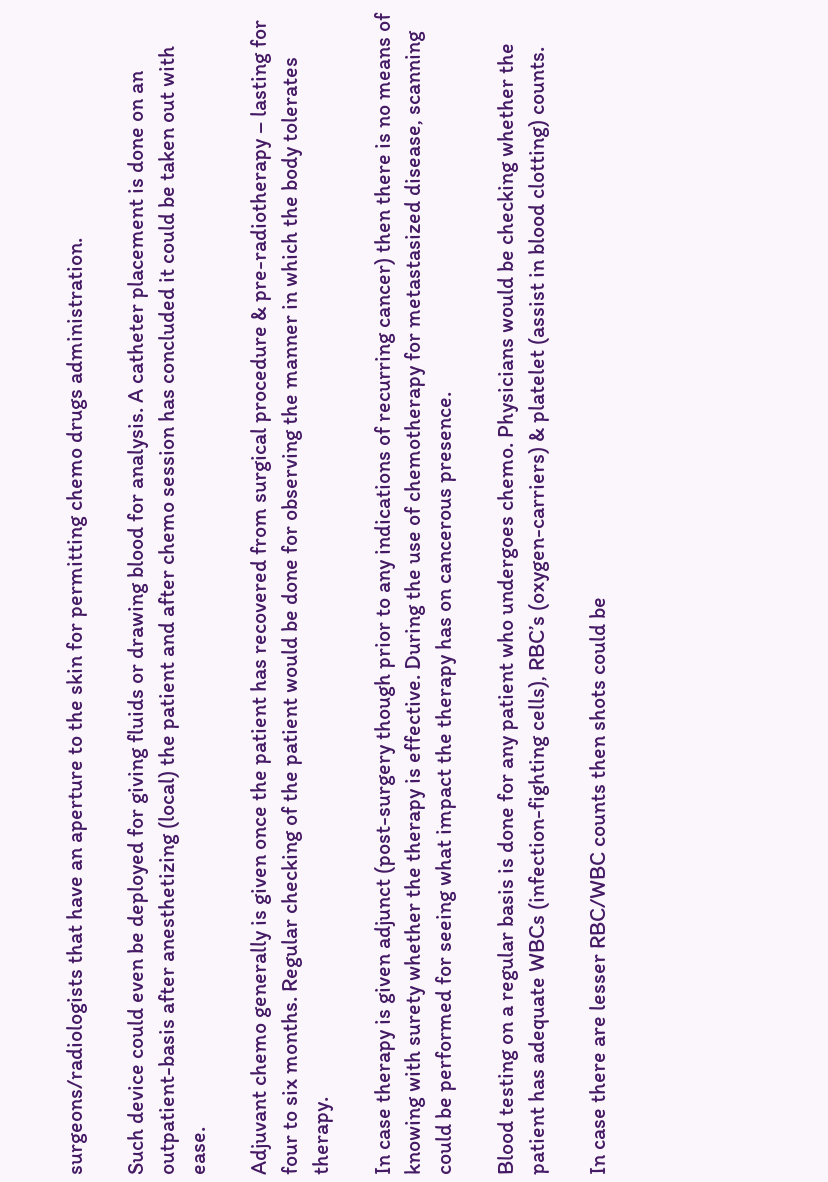surgeons/radiologists that have an aperture to the skin for permitting chemo drugs administration.

Such device could even be deployed for giving fluids or drawing blood for analysis. A catheter placement is done on an outpatient-basis after anesthetizing (local) the patient and after chemo session has concluded it could be taken out with ease.

Adjuvant chemo generally is given once the patient has recovered from surgical procedure & pre-radiotherapy – lasting for four to six months. Regular checking of the patient would be done for observing the manner in which the body tolerates therapy.

In case therapy is given adjunct (post-surgery though prior to any indications of recurring cancer) then there is no means of knowing with surety whether the therapy is effective. During the use of chemotherapy for metastasized disease, scanning could be performed for seeing what impact the therapy has on cancerous presence.

Blood testing on a regular basis is done for any patient who undergoes chemo. Physicians would be checking whether the patient has adequate WBCs (infection-fighting cells), RBC’s (oxygen-carriers) & platelet (assist in blood clotting) counts.

In case there are lesser RBC/WBC counts then shots could be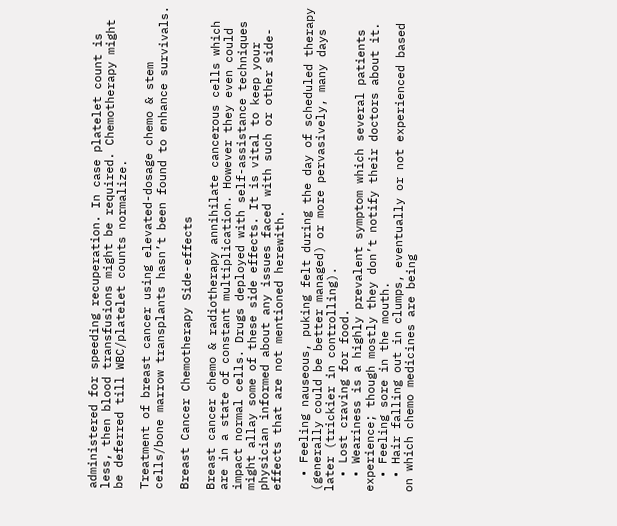administered for speeding recuperation. In case platelet count is less, then blood transfusions might be required. Chemotherapy might be deferred till WBC/platelet counts normalize.

Treatment of breast cancer using elevated-dosage chemo & stem cells/bone marrow transplants hasn’t been found to enhance survivals.

Breast Cancer Chemotherapy Side-effects

Breast cancer chemo & radiotherapy annihilate cancerous cells which are in a state of constant multiplication. However they even could impact normal cells. Drugs deployed with self-assistance techniques might allay some of these side effects. It is vital to keep your physician informed about any issues faced with such or other side-effects that are not mentioned herewith.

  • Feeling nauseous, puking felt during the day of scheduled therapy (generally could be better managed) or more pervasively, many days later (trickier in controlling).
  • Lost craving for food.
  • Weariness is a highly prevalent symptom which several patients experience; though mostly they don’t notify their doctors about it.
  • Feeling sore in the mouth.
  • Hair falling out in clumps, eventually or not experienced based on which chemo medicines are being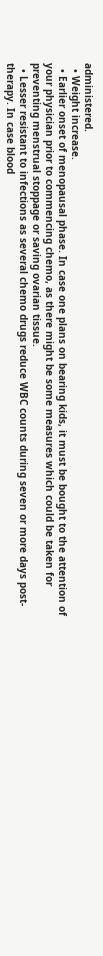administered.
  • Weight increase.
  • Earlier onset of menopausal phase. In case one plans on bearing kids, it must be bought to the attention of your physician prior to commencing chemo, as there might be some measures which could be taken for preventing menstrual stoppage or saving ovarian tissue.
  • Lesser resistant to infections as several chemo drugs reduce WBC counts during seven or more days post-therapy. In case blood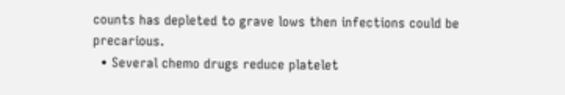counts has depleted to grave lows then infections could be precarious.
  • Several chemo drugs reduce platelet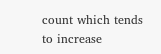count which tends to increase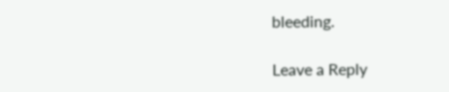bleeding.

Leave a Reply